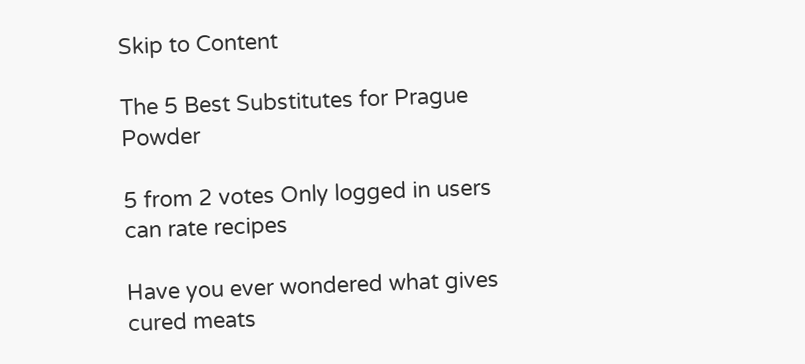Skip to Content

The 5 Best Substitutes for Prague Powder

5 from 2 votes Only logged in users can rate recipes

Have you ever wondered what gives cured meats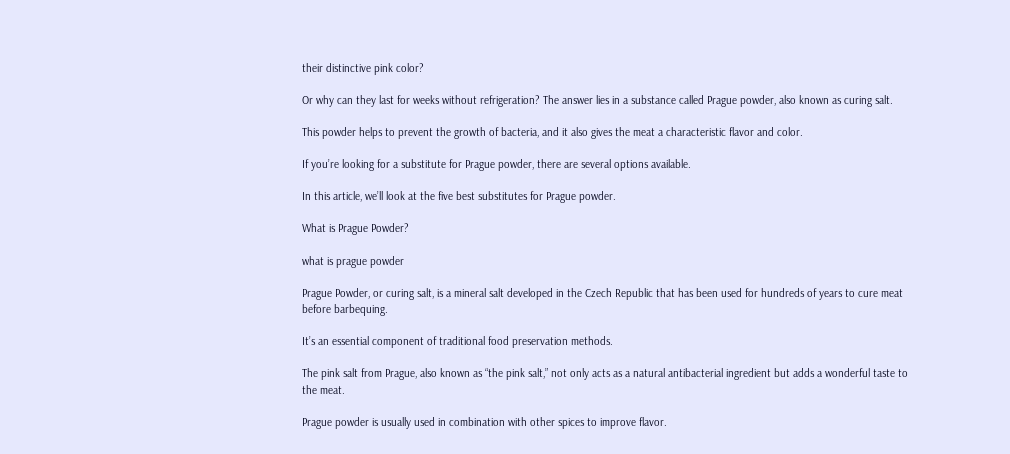their distinctive pink color?

Or why can they last for weeks without refrigeration? The answer lies in a substance called Prague powder, also known as curing salt.

This powder helps to prevent the growth of bacteria, and it also gives the meat a characteristic flavor and color.

If you’re looking for a substitute for Prague powder, there are several options available.

In this article, we’ll look at the five best substitutes for Prague powder.

What is Prague Powder?

what is prague powder

Prague Powder, or curing salt, is a mineral salt developed in the Czech Republic that has been used for hundreds of years to cure meat before barbequing.

It’s an essential component of traditional food preservation methods.

The pink salt from Prague, also known as “the pink salt,” not only acts as a natural antibacterial ingredient but adds a wonderful taste to the meat.

Prague powder is usually used in combination with other spices to improve flavor.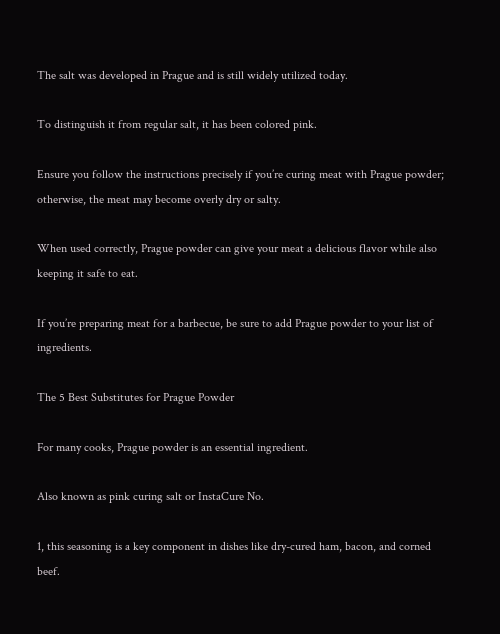The salt was developed in Prague and is still widely utilized today.

To distinguish it from regular salt, it has been colored pink.

Ensure you follow the instructions precisely if you’re curing meat with Prague powder; otherwise, the meat may become overly dry or salty.

When used correctly, Prague powder can give your meat a delicious flavor while also keeping it safe to eat.

If you’re preparing meat for a barbecue, be sure to add Prague powder to your list of ingredients.

The 5 Best Substitutes for Prague Powder

For many cooks, Prague powder is an essential ingredient.

Also known as pink curing salt or InstaCure No.

1, this seasoning is a key component in dishes like dry-cured ham, bacon, and corned beef.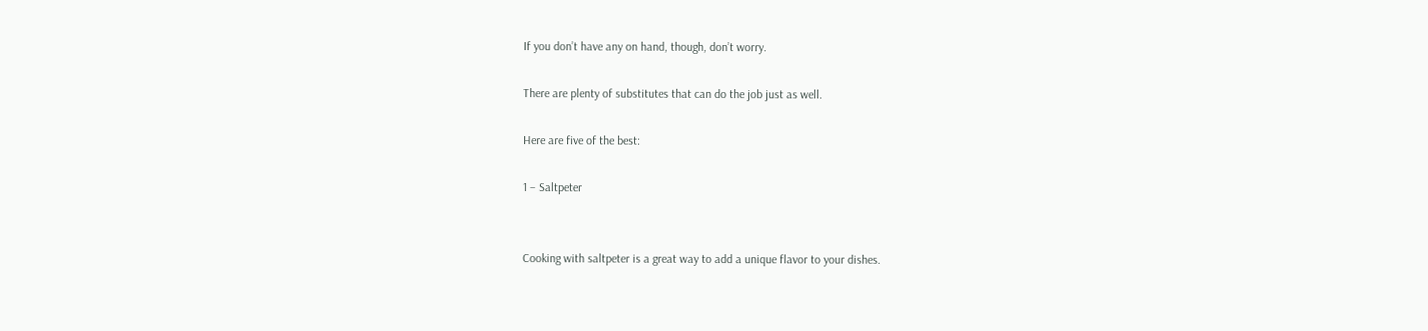If you don’t have any on hand, though, don’t worry.

There are plenty of substitutes that can do the job just as well.

Here are five of the best:

1 – Saltpeter


Cooking with saltpeter is a great way to add a unique flavor to your dishes.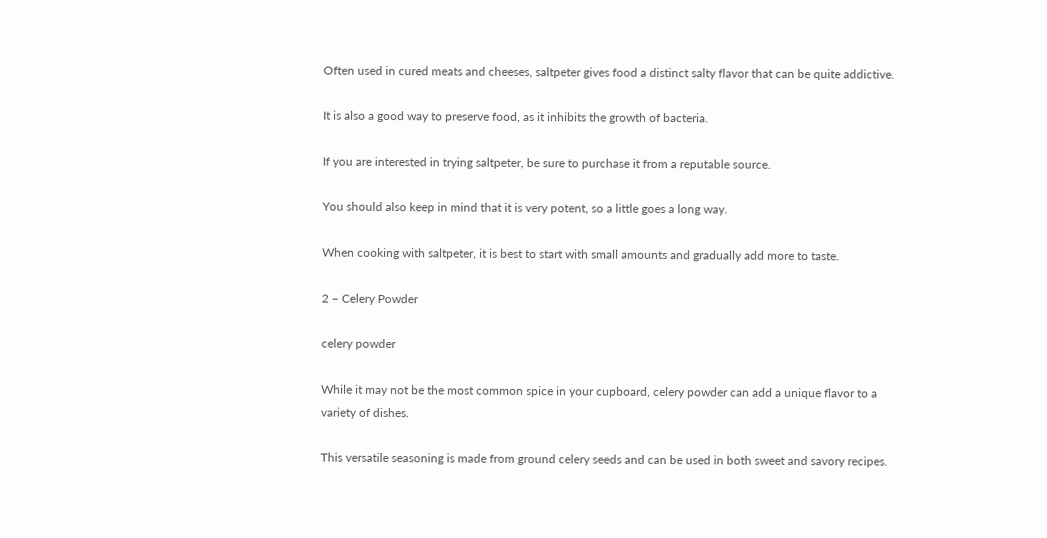Often used in cured meats and cheeses, saltpeter gives food a distinct salty flavor that can be quite addictive.

It is also a good way to preserve food, as it inhibits the growth of bacteria.

If you are interested in trying saltpeter, be sure to purchase it from a reputable source.

You should also keep in mind that it is very potent, so a little goes a long way.

When cooking with saltpeter, it is best to start with small amounts and gradually add more to taste.

2 – Celery Powder

celery powder

While it may not be the most common spice in your cupboard, celery powder can add a unique flavor to a variety of dishes.

This versatile seasoning is made from ground celery seeds and can be used in both sweet and savory recipes.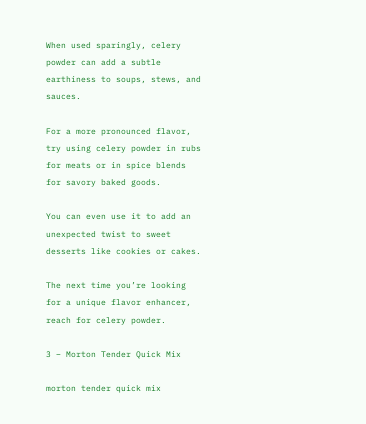When used sparingly, celery powder can add a subtle earthiness to soups, stews, and sauces.

For a more pronounced flavor, try using celery powder in rubs for meats or in spice blends for savory baked goods.

You can even use it to add an unexpected twist to sweet desserts like cookies or cakes.

The next time you’re looking for a unique flavor enhancer, reach for celery powder.

3 – Morton Tender Quick Mix

morton tender quick mix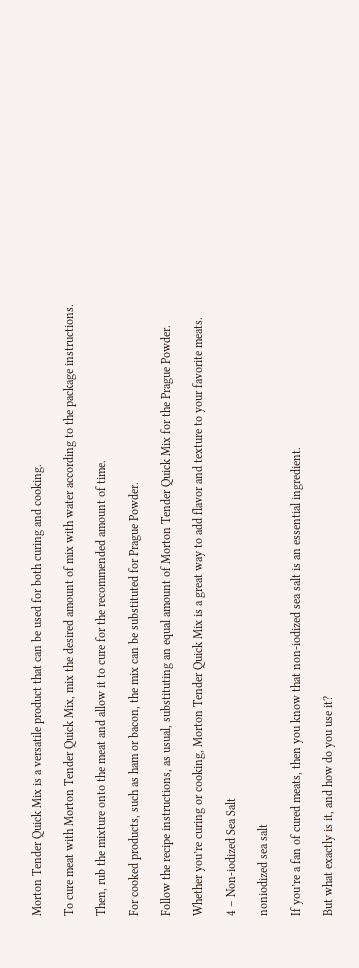Morton Tender Quick Mix is a versatile product that can be used for both curing and cooking.

To cure meat with Morton Tender Quick Mix, mix the desired amount of mix with water according to the package instructions.

Then, rub the mixture onto the meat and allow it to cure for the recommended amount of time.

For cooked products, such as ham or bacon, the mix can be substituted for Prague Powder.

Follow the recipe instructions, as usual, substituting an equal amount of Morton Tender Quick Mix for the Prague Powder.

Whether you’re curing or cooking, Morton Tender Quick Mix is a great way to add flavor and texture to your favorite meats.

4 – Non-iodized Sea Salt

noniodized sea salt

If you’re a fan of cured meats, then you know that non-iodized sea salt is an essential ingredient.

But what exactly is it, and how do you use it?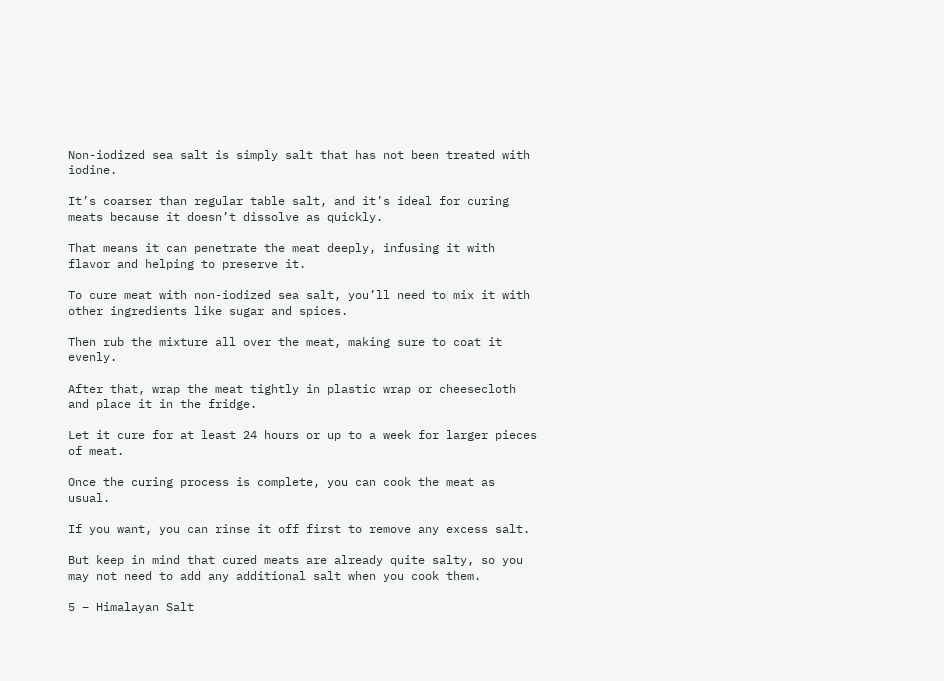Non-iodized sea salt is simply salt that has not been treated with iodine.

It’s coarser than regular table salt, and it’s ideal for curing meats because it doesn’t dissolve as quickly.

That means it can penetrate the meat deeply, infusing it with flavor and helping to preserve it.

To cure meat with non-iodized sea salt, you’ll need to mix it with other ingredients like sugar and spices.

Then rub the mixture all over the meat, making sure to coat it evenly.

After that, wrap the meat tightly in plastic wrap or cheesecloth and place it in the fridge.

Let it cure for at least 24 hours or up to a week for larger pieces of meat.

Once the curing process is complete, you can cook the meat as usual.

If you want, you can rinse it off first to remove any excess salt.

But keep in mind that cured meats are already quite salty, so you may not need to add any additional salt when you cook them.

5 – Himalayan Salt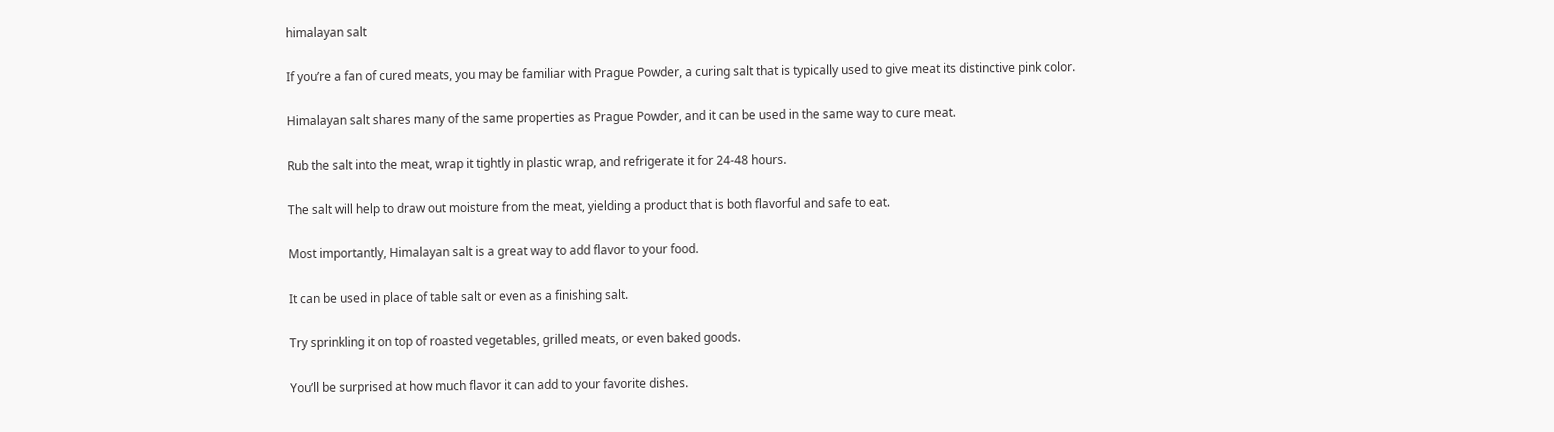himalayan salt

If you’re a fan of cured meats, you may be familiar with Prague Powder, a curing salt that is typically used to give meat its distinctive pink color.

Himalayan salt shares many of the same properties as Prague Powder, and it can be used in the same way to cure meat.

Rub the salt into the meat, wrap it tightly in plastic wrap, and refrigerate it for 24-48 hours.

The salt will help to draw out moisture from the meat, yielding a product that is both flavorful and safe to eat.

Most importantly, Himalayan salt is a great way to add flavor to your food.

It can be used in place of table salt or even as a finishing salt.

Try sprinkling it on top of roasted vegetables, grilled meats, or even baked goods.

You’ll be surprised at how much flavor it can add to your favorite dishes.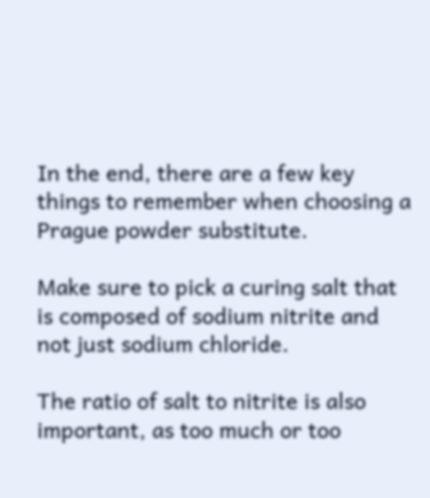In the end, there are a few key things to remember when choosing a Prague powder substitute.

Make sure to pick a curing salt that is composed of sodium nitrite and not just sodium chloride.

The ratio of salt to nitrite is also important, as too much or too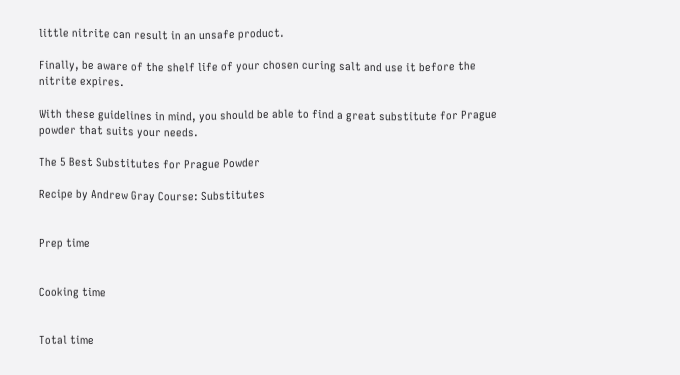little nitrite can result in an unsafe product.

Finally, be aware of the shelf life of your chosen curing salt and use it before the nitrite expires.

With these guidelines in mind, you should be able to find a great substitute for Prague powder that suits your needs.

The 5 Best Substitutes for Prague Powder

Recipe by Andrew Gray Course: Substitutes


Prep time


Cooking time


Total time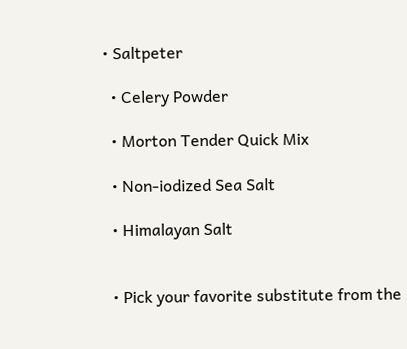• Saltpeter

  • Celery Powder

  • Morton Tender Quick Mix

  • Non-iodized Sea Salt

  • Himalayan Salt


  • Pick your favorite substitute from the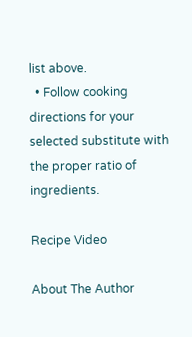list above.
  • Follow cooking directions for your selected substitute with the proper ratio of ingredients.

Recipe Video

About The Author